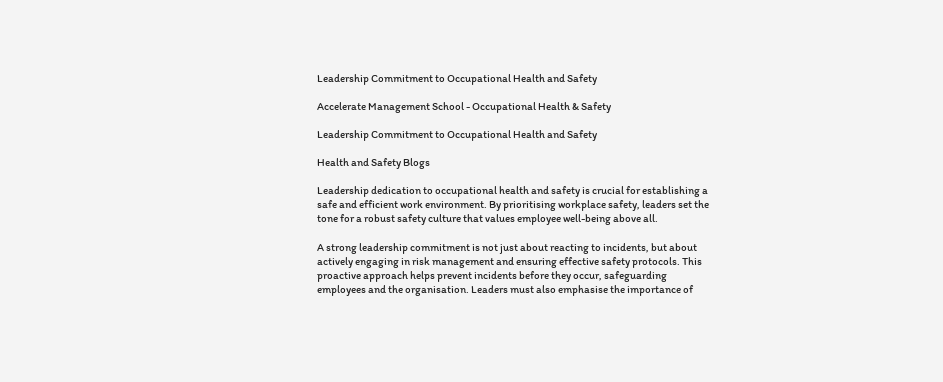Leadership Commitment to Occupational Health and Safety

Accelerate Management School - Occupational Health & Safety

Leadership Commitment to Occupational Health and Safety

Health and Safety Blogs

Leadership dedication to occupational health and safety is crucial for establishing a safe and efficient work environment. By prioritising workplace safety, leaders set the tone for a robust safety culture that values employee well-being above all.

A strong leadership commitment is not just about reacting to incidents, but about actively engaging in risk management and ensuring effective safety protocols. This proactive approach helps prevent incidents before they occur, safeguarding employees and the organisation. Leaders must also emphasise the importance of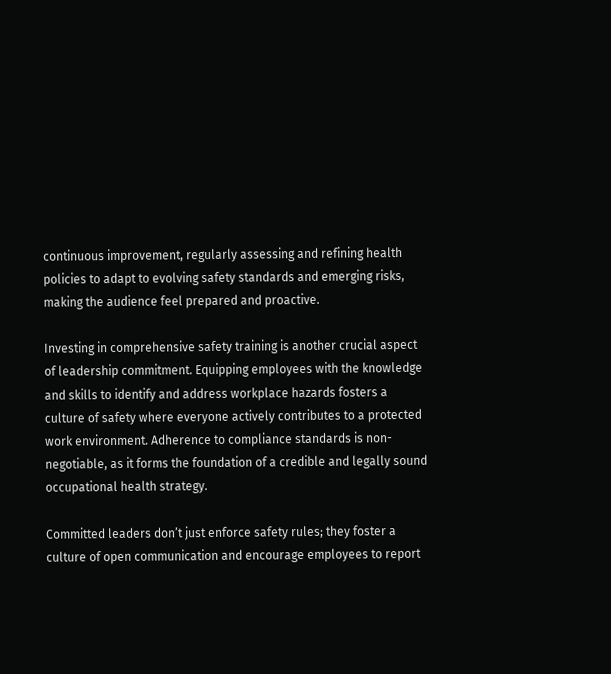continuous improvement, regularly assessing and refining health policies to adapt to evolving safety standards and emerging risks, making the audience feel prepared and proactive.

Investing in comprehensive safety training is another crucial aspect of leadership commitment. Equipping employees with the knowledge and skills to identify and address workplace hazards fosters a culture of safety where everyone actively contributes to a protected work environment. Adherence to compliance standards is non-negotiable, as it forms the foundation of a credible and legally sound occupational health strategy.

Committed leaders don’t just enforce safety rules; they foster a culture of open communication and encourage employees to report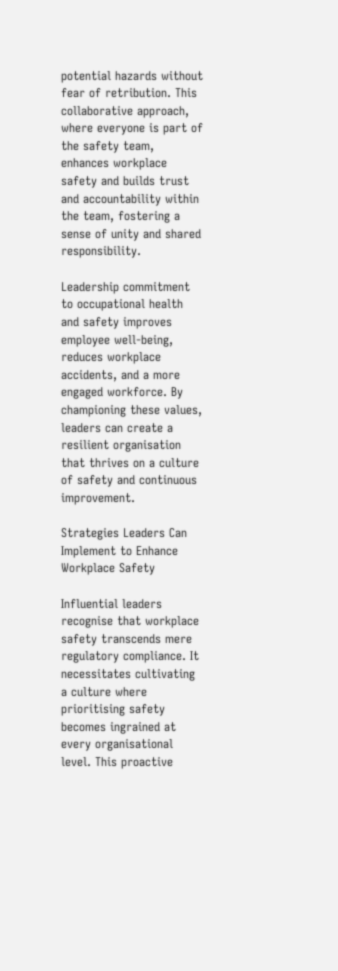potential hazards without fear of retribution. This collaborative approach, where everyone is part of the safety team, enhances workplace safety and builds trust and accountability within the team, fostering a sense of unity and shared responsibility.

Leadership commitment to occupational health and safety improves employee well-being, reduces workplace accidents, and a more engaged workforce. By championing these values, leaders can create a resilient organisation that thrives on a culture of safety and continuous improvement.

Strategies Leaders Can Implement to Enhance Workplace Safety

Influential leaders recognise that workplace safety transcends mere regulatory compliance. It necessitates cultivating a culture where prioritising safety becomes ingrained at every organisational level. This proactive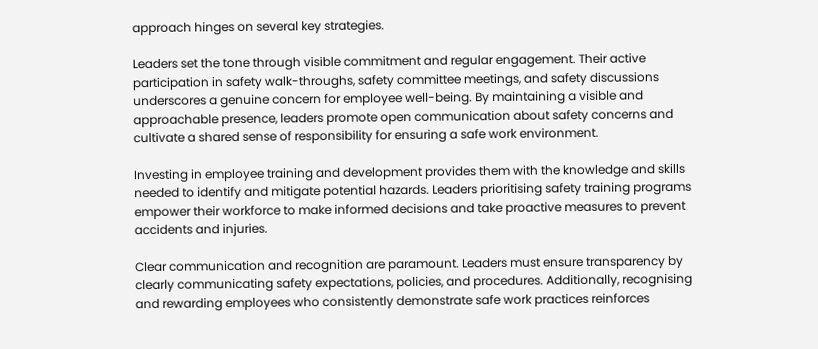approach hinges on several key strategies.

Leaders set the tone through visible commitment and regular engagement. Their active participation in safety walk-throughs, safety committee meetings, and safety discussions underscores a genuine concern for employee well-being. By maintaining a visible and approachable presence, leaders promote open communication about safety concerns and cultivate a shared sense of responsibility for ensuring a safe work environment.

Investing in employee training and development provides them with the knowledge and skills needed to identify and mitigate potential hazards. Leaders prioritising safety training programs empower their workforce to make informed decisions and take proactive measures to prevent accidents and injuries.

Clear communication and recognition are paramount. Leaders must ensure transparency by clearly communicating safety expectations, policies, and procedures. Additionally, recognising and rewarding employees who consistently demonstrate safe work practices reinforces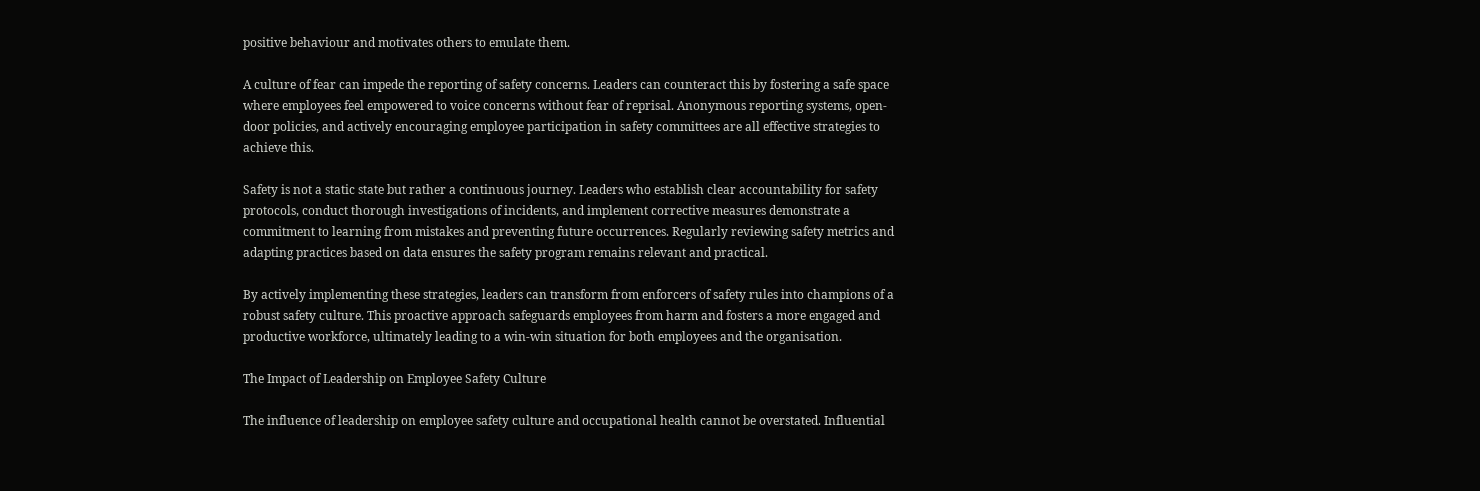positive behaviour and motivates others to emulate them.

A culture of fear can impede the reporting of safety concerns. Leaders can counteract this by fostering a safe space where employees feel empowered to voice concerns without fear of reprisal. Anonymous reporting systems, open-door policies, and actively encouraging employee participation in safety committees are all effective strategies to achieve this.

Safety is not a static state but rather a continuous journey. Leaders who establish clear accountability for safety protocols, conduct thorough investigations of incidents, and implement corrective measures demonstrate a commitment to learning from mistakes and preventing future occurrences. Regularly reviewing safety metrics and adapting practices based on data ensures the safety program remains relevant and practical.

By actively implementing these strategies, leaders can transform from enforcers of safety rules into champions of a robust safety culture. This proactive approach safeguards employees from harm and fosters a more engaged and productive workforce, ultimately leading to a win-win situation for both employees and the organisation.

The Impact of Leadership on Employee Safety Culture

The influence of leadership on employee safety culture and occupational health cannot be overstated. Influential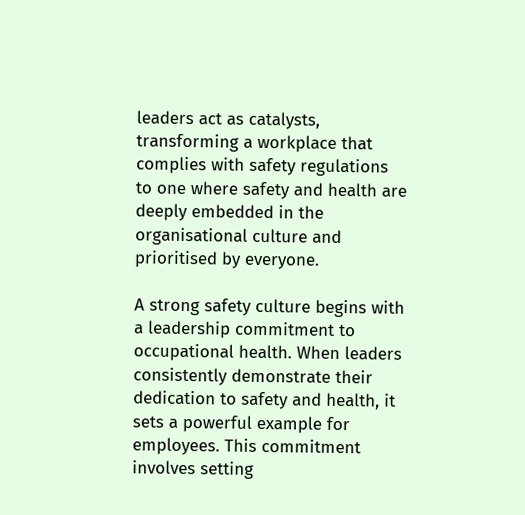leaders act as catalysts, transforming a workplace that complies with safety regulations to one where safety and health are deeply embedded in the organisational culture and prioritised by everyone.

A strong safety culture begins with a leadership commitment to occupational health. When leaders consistently demonstrate their dedication to safety and health, it sets a powerful example for employees. This commitment involves setting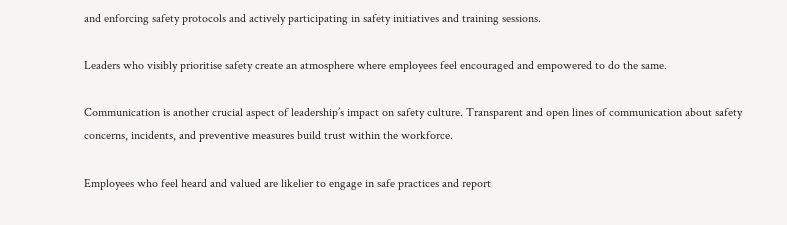and enforcing safety protocols and actively participating in safety initiatives and training sessions.

Leaders who visibly prioritise safety create an atmosphere where employees feel encouraged and empowered to do the same.

Communication is another crucial aspect of leadership’s impact on safety culture. Transparent and open lines of communication about safety concerns, incidents, and preventive measures build trust within the workforce.

Employees who feel heard and valued are likelier to engage in safe practices and report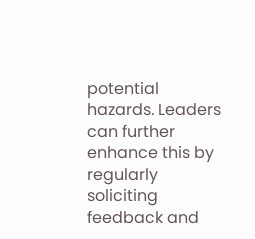potential hazards. Leaders can further enhance this by regularly soliciting feedback and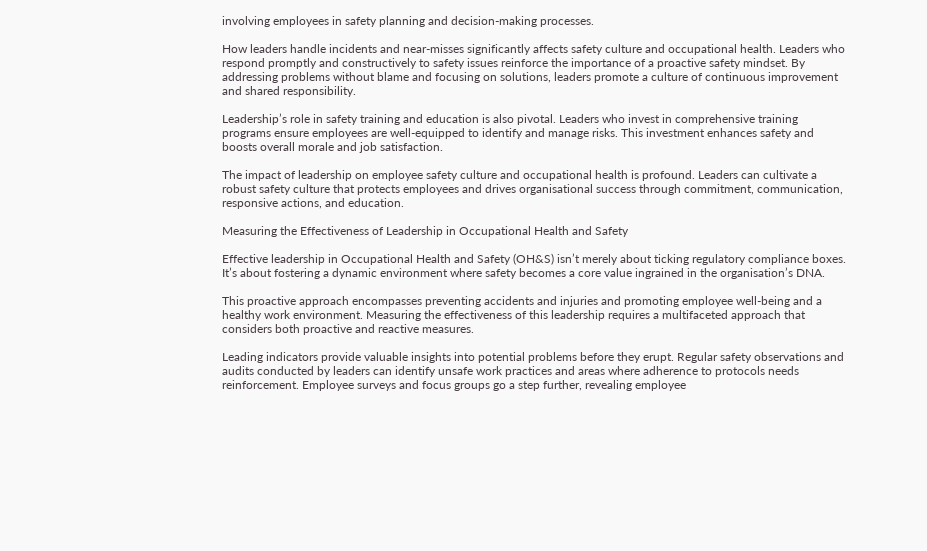involving employees in safety planning and decision-making processes.

How leaders handle incidents and near-misses significantly affects safety culture and occupational health. Leaders who respond promptly and constructively to safety issues reinforce the importance of a proactive safety mindset. By addressing problems without blame and focusing on solutions, leaders promote a culture of continuous improvement and shared responsibility.

Leadership’s role in safety training and education is also pivotal. Leaders who invest in comprehensive training programs ensure employees are well-equipped to identify and manage risks. This investment enhances safety and boosts overall morale and job satisfaction.

The impact of leadership on employee safety culture and occupational health is profound. Leaders can cultivate a robust safety culture that protects employees and drives organisational success through commitment, communication, responsive actions, and education.

Measuring the Effectiveness of Leadership in Occupational Health and Safety

Effective leadership in Occupational Health and Safety (OH&S) isn’t merely about ticking regulatory compliance boxes. It’s about fostering a dynamic environment where safety becomes a core value ingrained in the organisation’s DNA.

This proactive approach encompasses preventing accidents and injuries and promoting employee well-being and a healthy work environment. Measuring the effectiveness of this leadership requires a multifaceted approach that considers both proactive and reactive measures.

Leading indicators provide valuable insights into potential problems before they erupt. Regular safety observations and audits conducted by leaders can identify unsafe work practices and areas where adherence to protocols needs reinforcement. Employee surveys and focus groups go a step further, revealing employee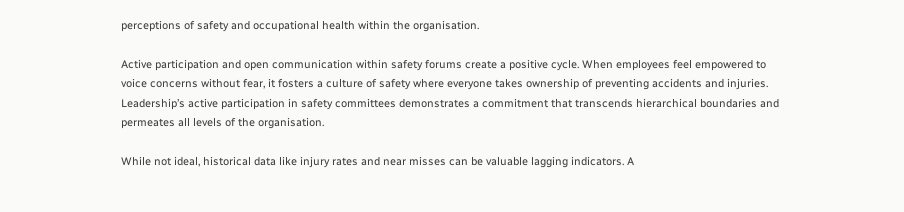perceptions of safety and occupational health within the organisation.

Active participation and open communication within safety forums create a positive cycle. When employees feel empowered to voice concerns without fear, it fosters a culture of safety where everyone takes ownership of preventing accidents and injuries. Leadership’s active participation in safety committees demonstrates a commitment that transcends hierarchical boundaries and permeates all levels of the organisation.

While not ideal, historical data like injury rates and near misses can be valuable lagging indicators. A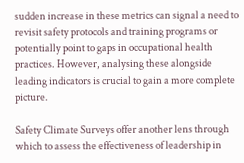sudden increase in these metrics can signal a need to revisit safety protocols and training programs or potentially point to gaps in occupational health practices. However, analysing these alongside leading indicators is crucial to gain a more complete picture.

Safety Climate Surveys offer another lens through which to assess the effectiveness of leadership in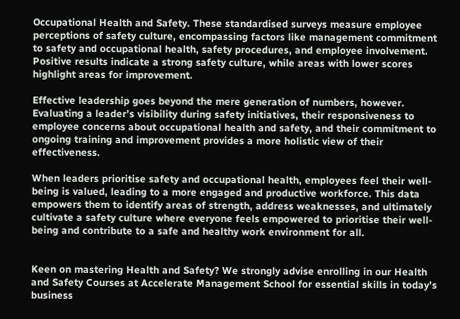Occupational Health and Safety. These standardised surveys measure employee perceptions of safety culture, encompassing factors like management commitment to safety and occupational health, safety procedures, and employee involvement. Positive results indicate a strong safety culture, while areas with lower scores highlight areas for improvement.

Effective leadership goes beyond the mere generation of numbers, however. Evaluating a leader’s visibility during safety initiatives, their responsiveness to employee concerns about occupational health and safety, and their commitment to ongoing training and improvement provides a more holistic view of their effectiveness.

When leaders prioritise safety and occupational health, employees feel their well-being is valued, leading to a more engaged and productive workforce. This data empowers them to identify areas of strength, address weaknesses, and ultimately cultivate a safety culture where everyone feels empowered to prioritise their well-being and contribute to a safe and healthy work environment for all.


Keen on mastering Health and Safety? We strongly advise enrolling in our Health and Safety Courses at Accelerate Management School for essential skills in today’s business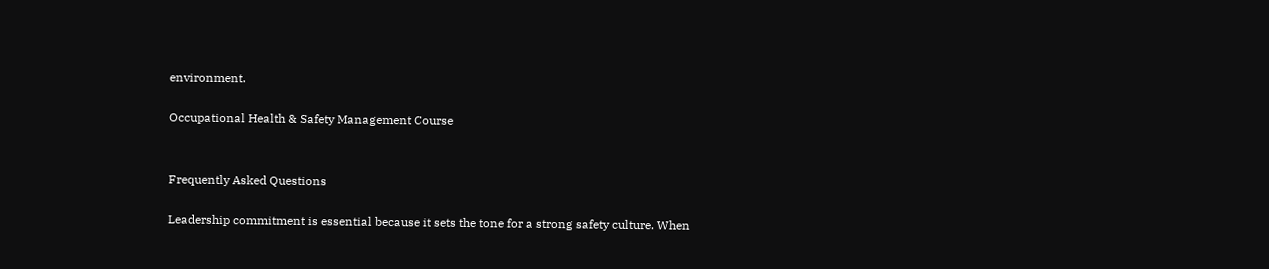environment.

Occupational Health & Safety Management Course


Frequently Asked Questions

Leadership commitment is essential because it sets the tone for a strong safety culture. When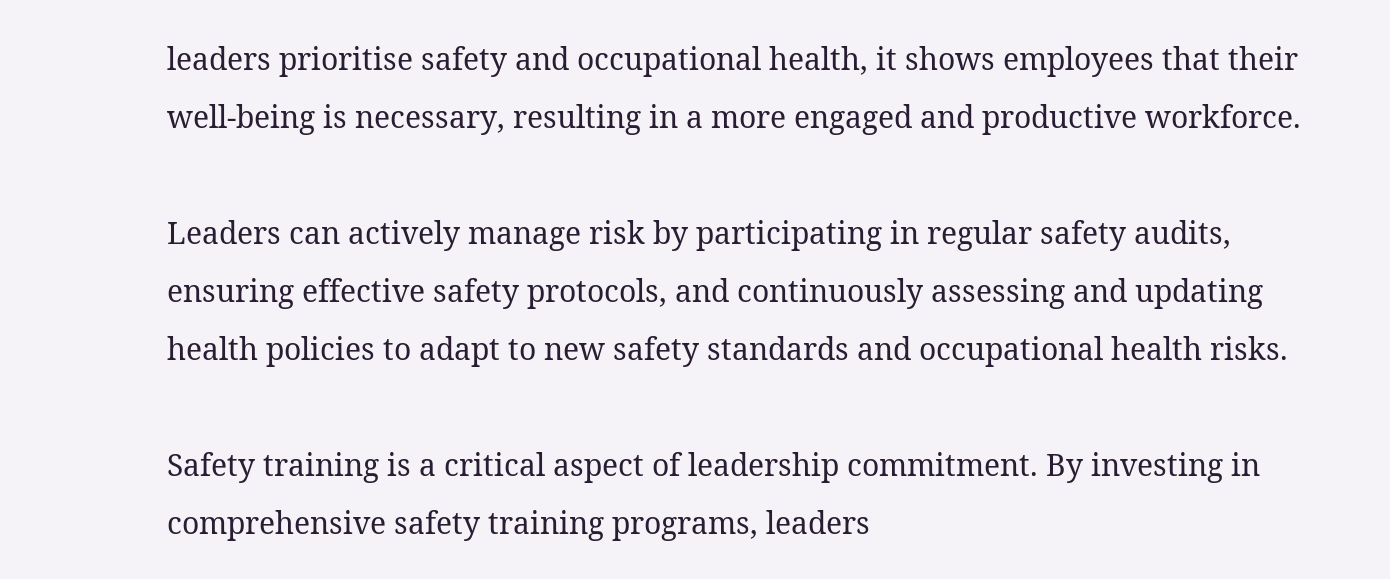leaders prioritise safety and occupational health, it shows employees that their well-being is necessary, resulting in a more engaged and productive workforce.

Leaders can actively manage risk by participating in regular safety audits, ensuring effective safety protocols, and continuously assessing and updating health policies to adapt to new safety standards and occupational health risks.

Safety training is a critical aspect of leadership commitment. By investing in comprehensive safety training programs, leaders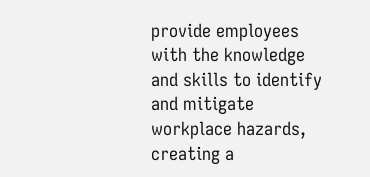provide employees with the knowledge and skills to identify and mitigate workplace hazards, creating a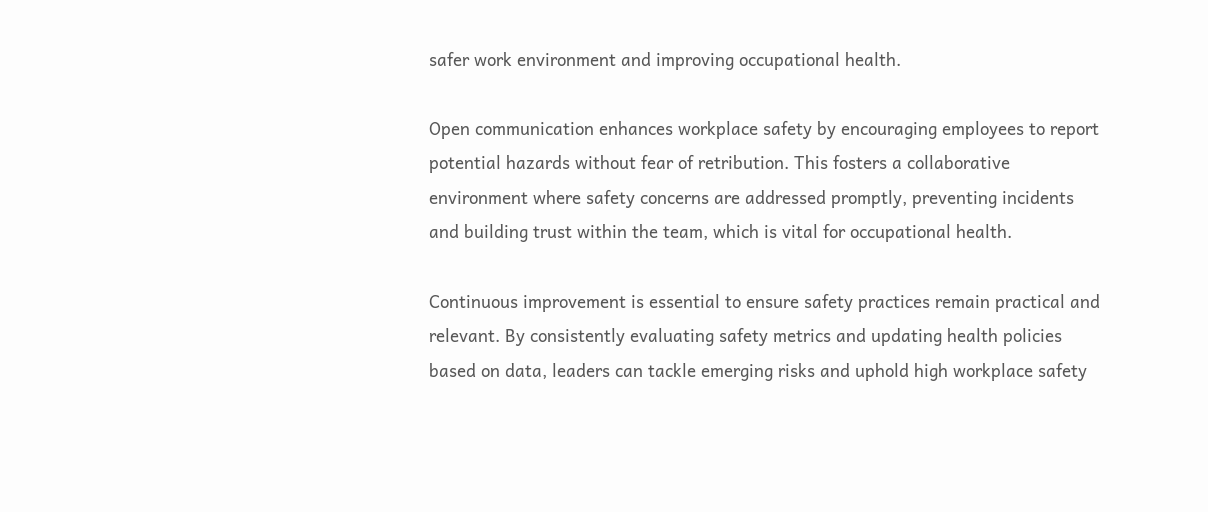safer work environment and improving occupational health.

Open communication enhances workplace safety by encouraging employees to report potential hazards without fear of retribution. This fosters a collaborative environment where safety concerns are addressed promptly, preventing incidents and building trust within the team, which is vital for occupational health.

Continuous improvement is essential to ensure safety practices remain practical and relevant. By consistently evaluating safety metrics and updating health policies based on data, leaders can tackle emerging risks and uphold high workplace safety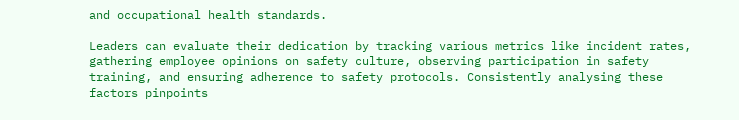and occupational health standards.

Leaders can evaluate their dedication by tracking various metrics like incident rates, gathering employee opinions on safety culture, observing participation in safety training, and ensuring adherence to safety protocols. Consistently analysing these factors pinpoints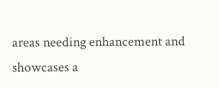areas needing enhancement and showcases a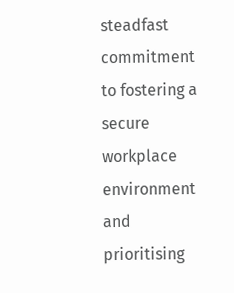steadfast commitment to fostering a secure workplace environment and prioritising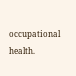occupational health.